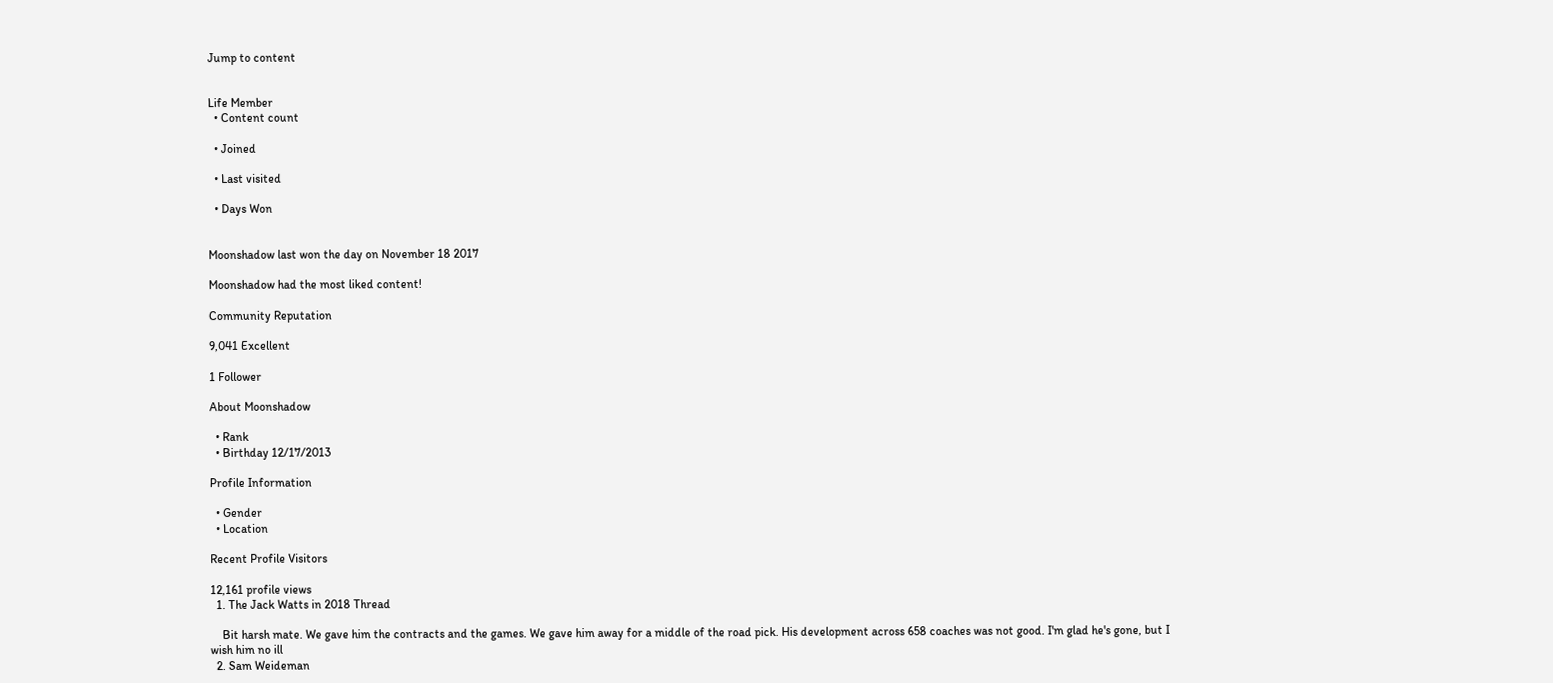Jump to content


Life Member
  • Content count

  • Joined

  • Last visited

  • Days Won


Moonshadow last won the day on November 18 2017

Moonshadow had the most liked content!

Community Reputation

9,041 Excellent

1 Follower

About Moonshadow

  • Rank
  • Birthday 12/17/2013

Profile Information

  • Gender
  • Location

Recent Profile Visitors

12,161 profile views
  1. The Jack Watts in 2018 Thread

    Bit harsh mate. We gave him the contracts and the games. We gave him away for a middle of the road pick. His development across 658 coaches was not good. I'm glad he's gone, but I wish him no ill
  2. Sam Weideman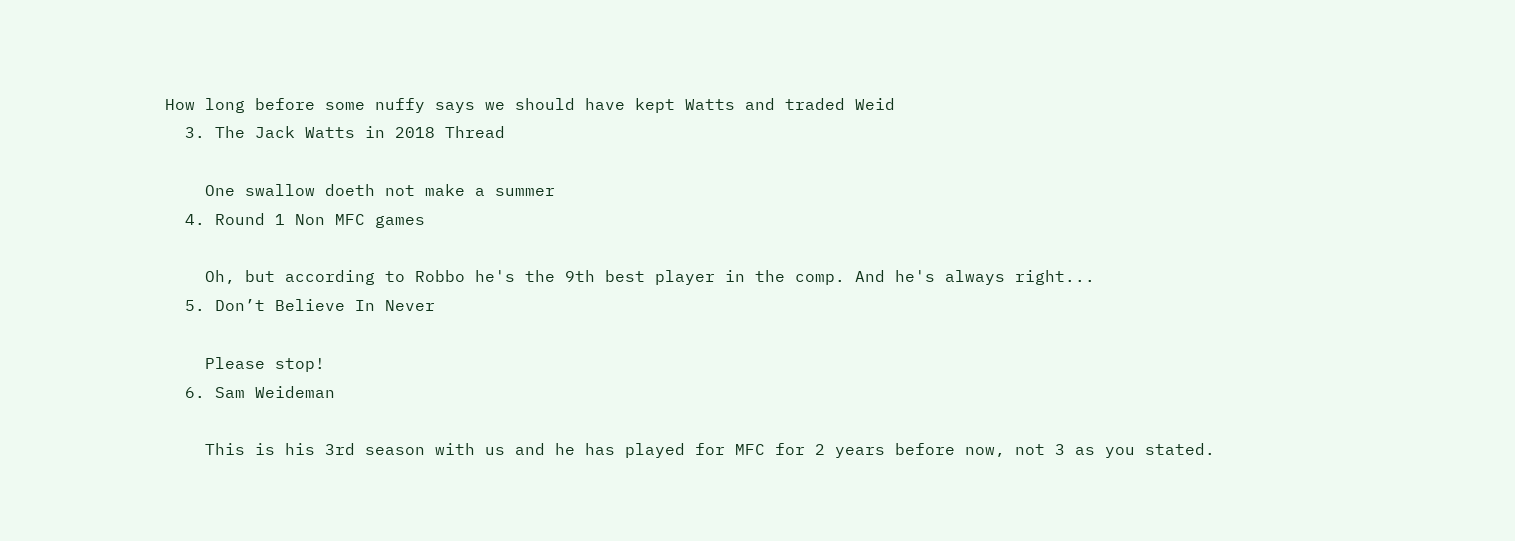How long before some nuffy says we should have kept Watts and traded Weid
  3. The Jack Watts in 2018 Thread

    One swallow doeth not make a summer
  4. Round 1 Non MFC games

    Oh, but according to Robbo he's the 9th best player in the comp. And he's always right...
  5. Don’t Believe In Never

    Please stop!
  6. Sam Weideman

    This is his 3rd season with us and he has played for MFC for 2 years before now, not 3 as you stated.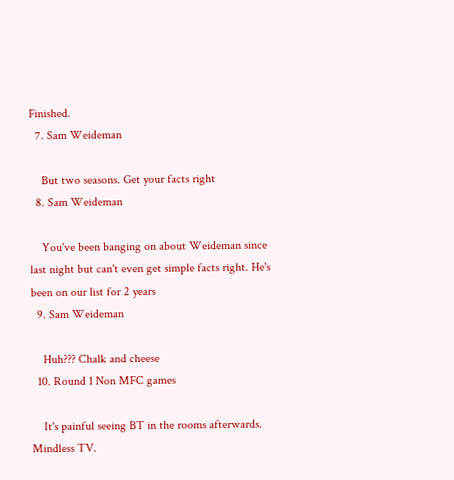Finished.
  7. Sam Weideman

    But two seasons. Get your facts right
  8. Sam Weideman

    You've been banging on about Weideman since last night but can't even get simple facts right. He's been on our list for 2 years
  9. Sam Weideman

    Huh??? Chalk and cheese
  10. Round 1 Non MFC games

    It's painful seeing BT in the rooms afterwards. Mindless TV.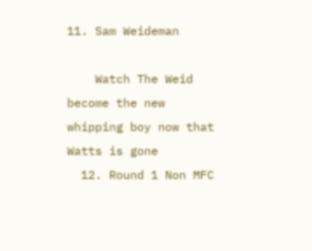11. Sam Weideman

    Watch The Weid become the new whipping boy now that Watts is gone
  12. Round 1 Non MFC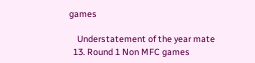games

    Understatement of the year mate
  13. Round 1 Non MFC games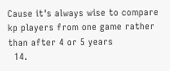Cause it's always wise to compare kp players from one game rather than after 4 or 5 years
  14.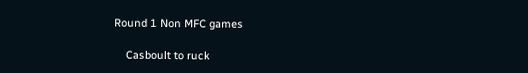Round 1 Non MFC games

    Casboult to ruck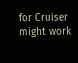for Cruiser might work